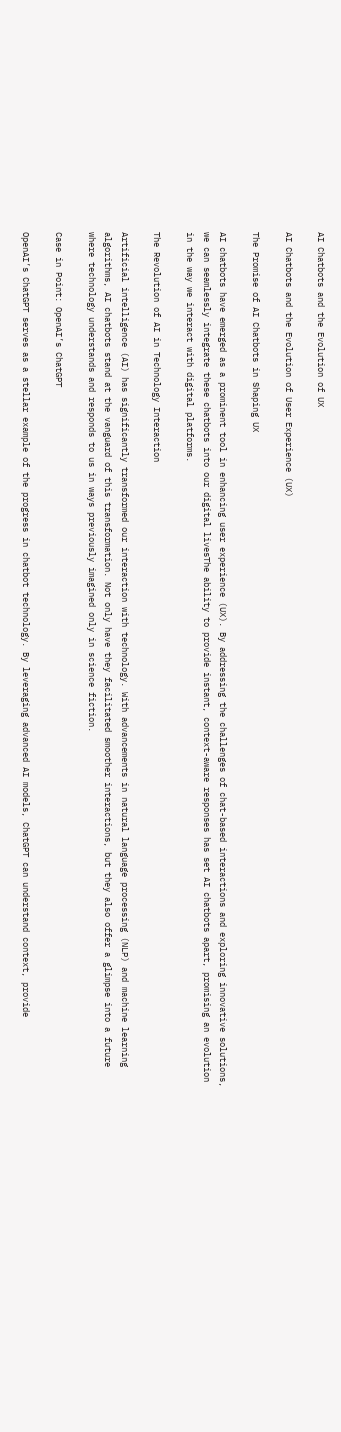AI Chatbots and the Evolution of UX

AI Chatbots and the Evolution of User Experience (UX)

The Promise of AI Chatbots in Shaping UX

AI chatbots have emerged as a prominent tool in enhancing user experience (UX). By addressing the challenges of chat-based interactions and exploring innovative solutions, we can seamlessly integrate these chatbots into our digital livesThe ability to provide instant, context-aware responses has set AI chatbots apart, promising an evolution in the way we interact with digital platforms.

The Revolution of AI in Technology Interaction

Artificial intelligence (AI) has significantly transformed our interaction with technology. With advancements in natural language processing (NLP) and machine learning algorithms, AI chatbots stand at the vanguard of this transformation. Not only have they facilitated smoother interactions, but they also offer a glimpse into a future where technology understands and responds to us in ways previously imagined only in science fiction.

Case in Point: OpenAI’s ChatGPT

OpenAI’s ChatGPT serves as a stellar example of the progress in chatbot technology. By leveraging advanced AI models, ChatGPT can understand context, provide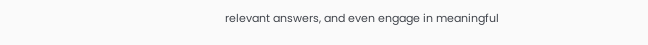relevant answers, and even engage in meaningful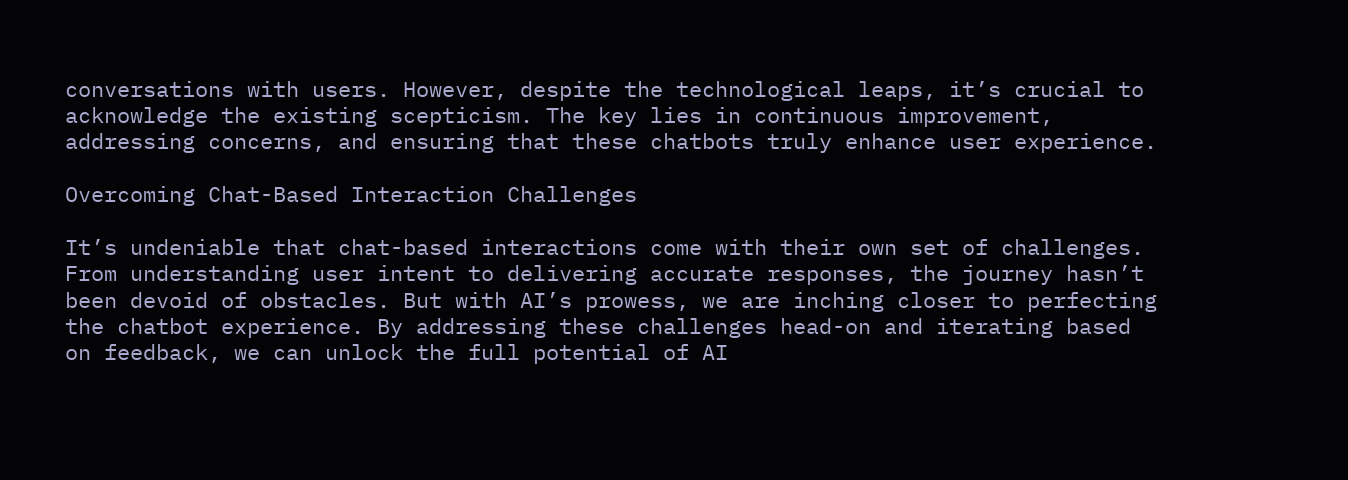conversations with users. However, despite the technological leaps, it’s crucial to acknowledge the existing scepticism. The key lies in continuous improvement, addressing concerns, and ensuring that these chatbots truly enhance user experience.

Overcoming Chat-Based Interaction Challenges

It’s undeniable that chat-based interactions come with their own set of challenges. From understanding user intent to delivering accurate responses, the journey hasn’t been devoid of obstacles. But with AI’s prowess, we are inching closer to perfecting the chatbot experience. By addressing these challenges head-on and iterating based on feedback, we can unlock the full potential of AI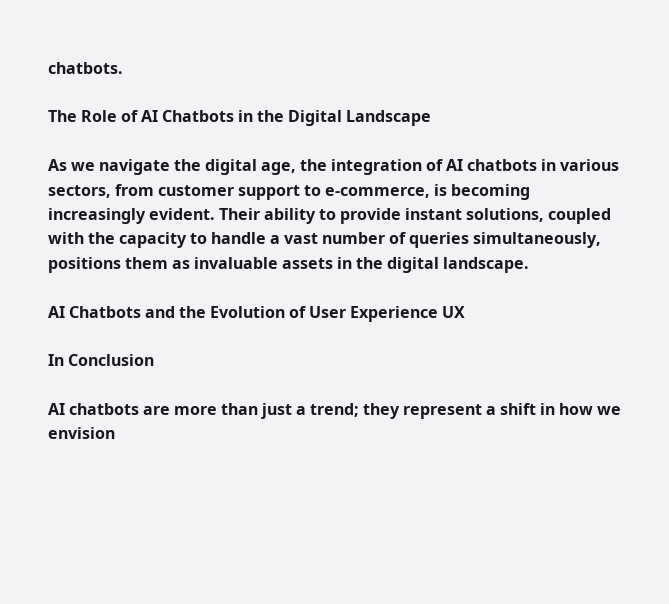chatbots.

The Role of AI Chatbots in the Digital Landscape

As we navigate the digital age, the integration of AI chatbots in various sectors, from customer support to e-commerce, is becoming increasingly evident. Their ability to provide instant solutions, coupled with the capacity to handle a vast number of queries simultaneously, positions them as invaluable assets in the digital landscape.

AI Chatbots and the Evolution of User Experience UX

In Conclusion

AI chatbots are more than just a trend; they represent a shift in how we envision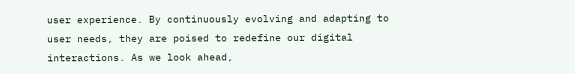user experience. By continuously evolving and adapting to user needs, they are poised to redefine our digital interactions. As we look ahead,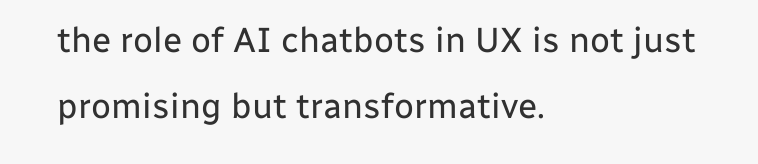the role of AI chatbots in UX is not just promising but transformative.